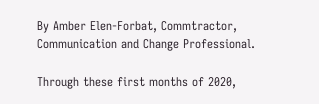By Amber Elen-Forbat, Commtractor, Communication and Change Professional.

Through these first months of 2020,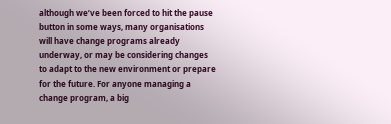although we’ve been forced to hit the pause button in some ways, many organisations will have change programs already underway, or may be considering changes to adapt to the new environment or prepare for the future. For anyone managing a change program, a big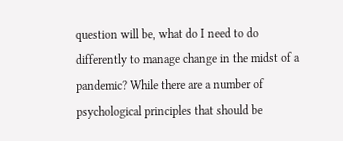question will be, what do I need to do differently to manage change in the midst of a pandemic? While there are a number of psychological principles that should be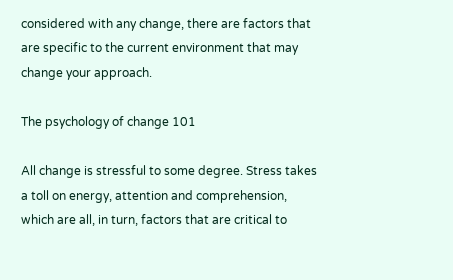considered with any change, there are factors that are specific to the current environment that may change your approach.

The psychology of change 101

All change is stressful to some degree. Stress takes a toll on energy, attention and comprehension, which are all, in turn, factors that are critical to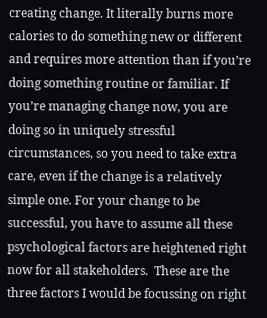creating change. It literally burns more calories to do something new or different and requires more attention than if you’re doing something routine or familiar. If you’re managing change now, you are doing so in uniquely stressful circumstances, so you need to take extra care, even if the change is a relatively simple one. For your change to be successful, you have to assume all these psychological factors are heightened right now for all stakeholders.  These are the three factors I would be focussing on right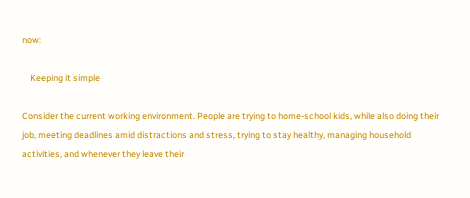now:

    Keeping it simple

Consider the current working environment. People are trying to home-school kids, while also doing their job, meeting deadlines amid distractions and stress, trying to stay healthy, managing household activities, and whenever they leave their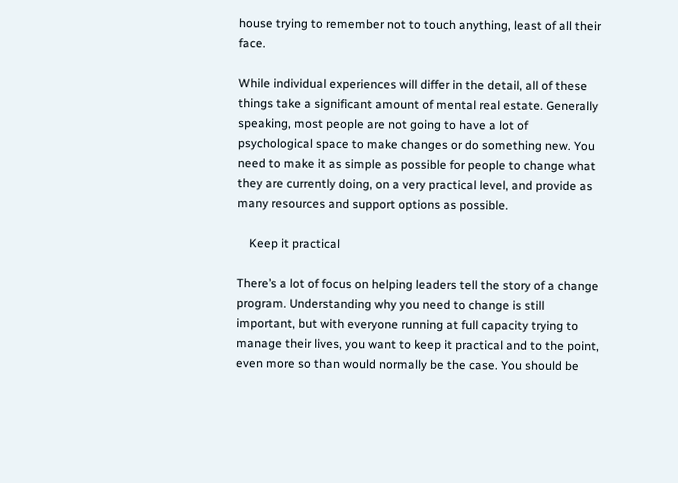house trying to remember not to touch anything, least of all their face.

While individual experiences will differ in the detail, all of these things take a significant amount of mental real estate. Generally speaking, most people are not going to have a lot of psychological space to make changes or do something new. You need to make it as simple as possible for people to change what they are currently doing, on a very practical level, and provide as many resources and support options as possible.

    Keep it practical

There’s a lot of focus on helping leaders tell the story of a change program. Understanding why you need to change is still important, but with everyone running at full capacity trying to manage their lives, you want to keep it practical and to the point, even more so than would normally be the case. You should be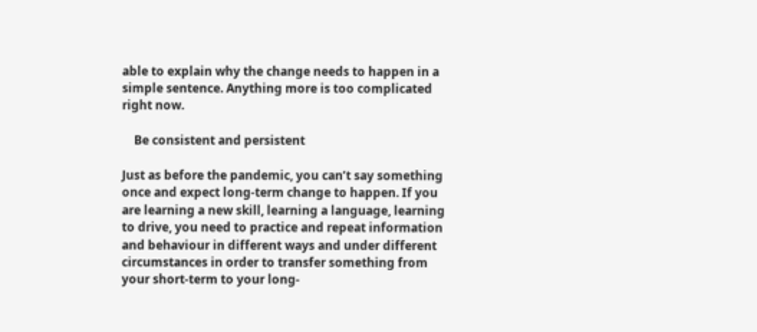able to explain why the change needs to happen in a simple sentence. Anything more is too complicated right now.

    Be consistent and persistent

Just as before the pandemic, you can’t say something once and expect long-term change to happen. If you are learning a new skill, learning a language, learning to drive, you need to practice and repeat information and behaviour in different ways and under different circumstances in order to transfer something from your short-term to your long-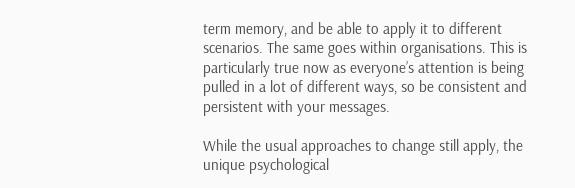term memory, and be able to apply it to different scenarios. The same goes within organisations. This is particularly true now as everyone’s attention is being pulled in a lot of different ways, so be consistent and persistent with your messages.

While the usual approaches to change still apply, the unique psychological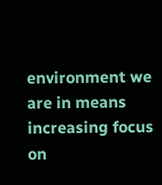environment we are in means increasing focus on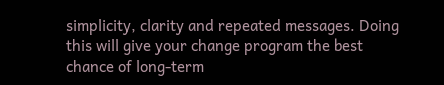simplicity, clarity and repeated messages. Doing this will give your change program the best chance of long-term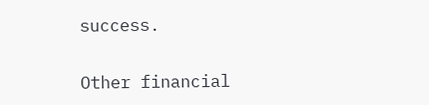success.

Other financial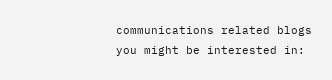communications related blogs you might be interested in: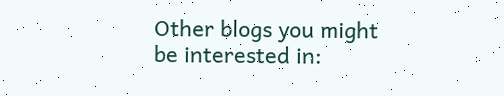Other blogs you might be interested in: